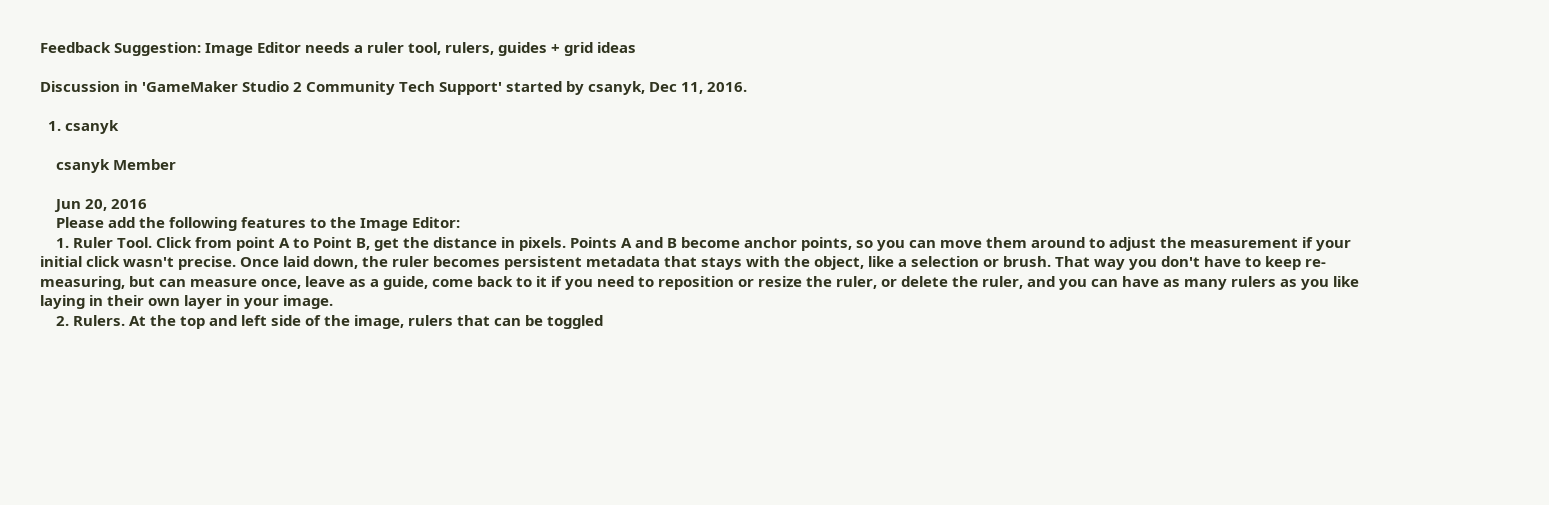Feedback Suggestion: Image Editor needs a ruler tool, rulers, guides + grid ideas

Discussion in 'GameMaker Studio 2 Community Tech Support' started by csanyk, Dec 11, 2016.

  1. csanyk

    csanyk Member

    Jun 20, 2016
    Please add the following features to the Image Editor:
    1. Ruler Tool. Click from point A to Point B, get the distance in pixels. Points A and B become anchor points, so you can move them around to adjust the measurement if your initial click wasn't precise. Once laid down, the ruler becomes persistent metadata that stays with the object, like a selection or brush. That way you don't have to keep re-measuring, but can measure once, leave as a guide, come back to it if you need to reposition or resize the ruler, or delete the ruler, and you can have as many rulers as you like laying in their own layer in your image.
    2. Rulers. At the top and left side of the image, rulers that can be toggled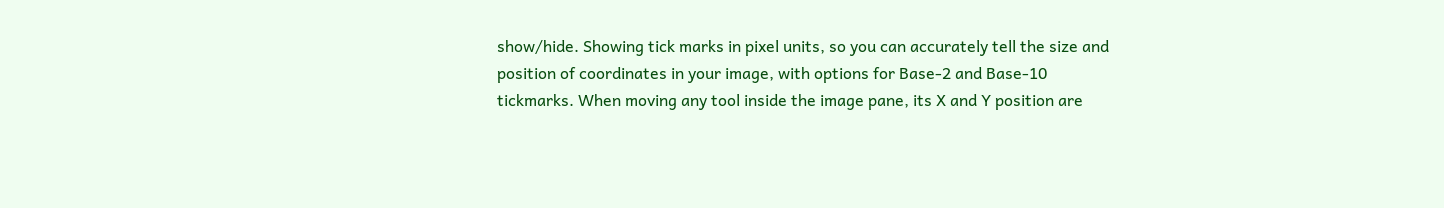show/hide. Showing tick marks in pixel units, so you can accurately tell the size and position of coordinates in your image, with options for Base-2 and Base-10 tickmarks. When moving any tool inside the image pane, its X and Y position are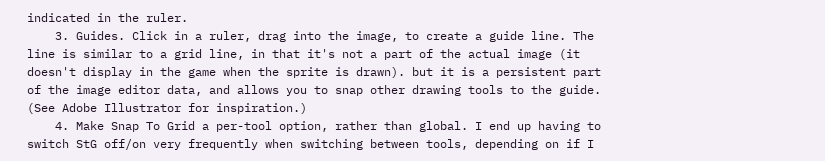indicated in the ruler.
    3. Guides. Click in a ruler, drag into the image, to create a guide line. The line is similar to a grid line, in that it's not a part of the actual image (it doesn't display in the game when the sprite is drawn). but it is a persistent part of the image editor data, and allows you to snap other drawing tools to the guide. (See Adobe Illustrator for inspiration.)
    4. Make Snap To Grid a per-tool option, rather than global. I end up having to switch StG off/on very frequently when switching between tools, depending on if I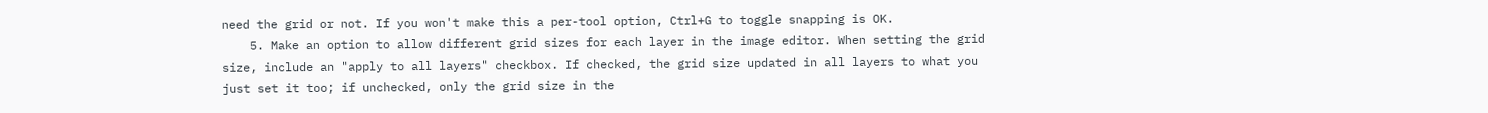need the grid or not. If you won't make this a per-tool option, Ctrl+G to toggle snapping is OK.
    5. Make an option to allow different grid sizes for each layer in the image editor. When setting the grid size, include an "apply to all layers" checkbox. If checked, the grid size updated in all layers to what you just set it too; if unchecked, only the grid size in the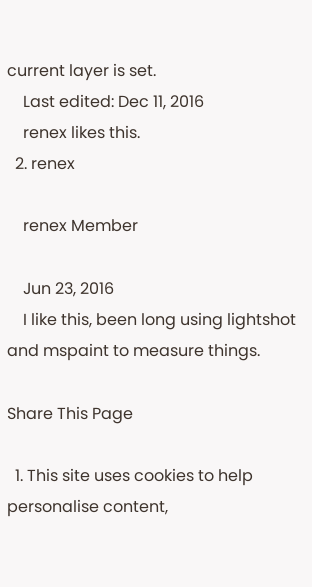current layer is set.
    Last edited: Dec 11, 2016
    renex likes this.
  2. renex

    renex Member

    Jun 23, 2016
    I like this, been long using lightshot and mspaint to measure things.

Share This Page

  1. This site uses cookies to help personalise content,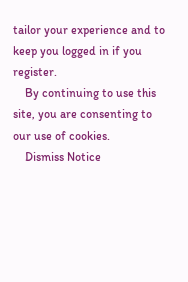tailor your experience and to keep you logged in if you register.
    By continuing to use this site, you are consenting to our use of cookies.
    Dismiss Notice